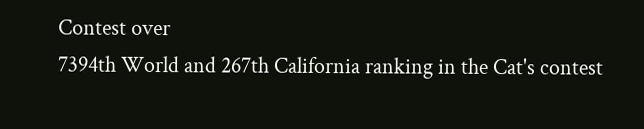Contest over
7394th World and 267th California ranking in the Cat's contest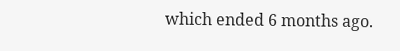which ended 6 months ago.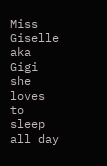Miss Giselle aka Gigi she loves to sleep all day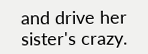and drive her sister's crazy.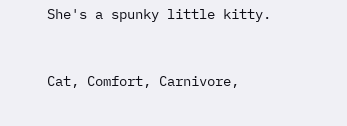She's a spunky little kitty.


Cat, Comfort, Carnivore,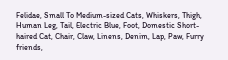Felidae, Small To Medium-sized Cats, Whiskers, Thigh, Human Leg, Tail, Electric Blue, Foot, Domestic Short-haired Cat, Chair, Claw, Linens, Denim, Lap, Paw, Furry friends,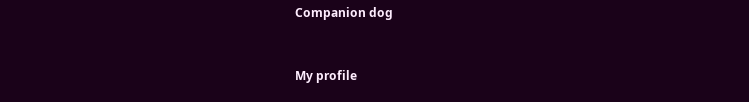Companion dog


My profile